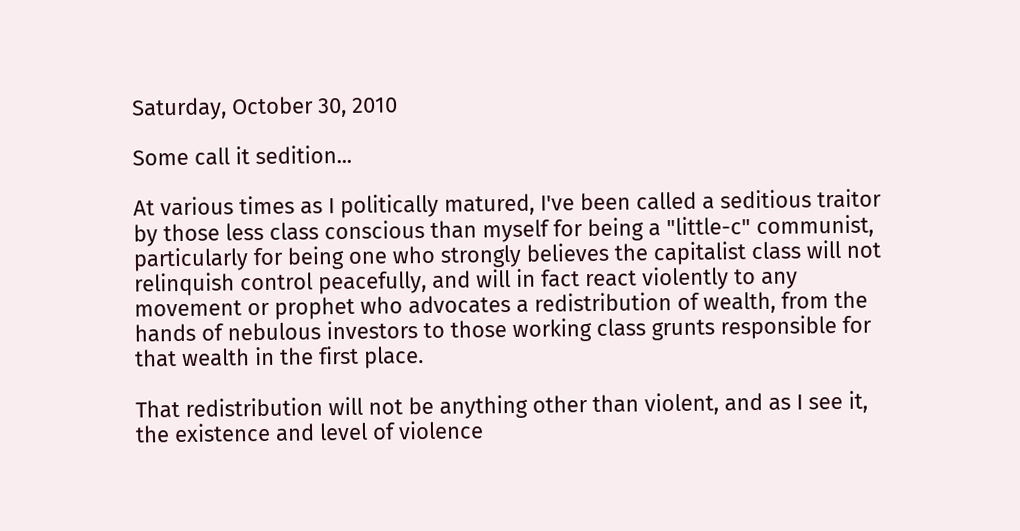Saturday, October 30, 2010

Some call it sedition...

At various times as I politically matured, I've been called a seditious traitor by those less class conscious than myself for being a "little-c" communist, particularly for being one who strongly believes the capitalist class will not relinquish control peacefully, and will in fact react violently to any movement or prophet who advocates a redistribution of wealth, from the hands of nebulous investors to those working class grunts responsible for that wealth in the first place.

That redistribution will not be anything other than violent, and as I see it, the existence and level of violence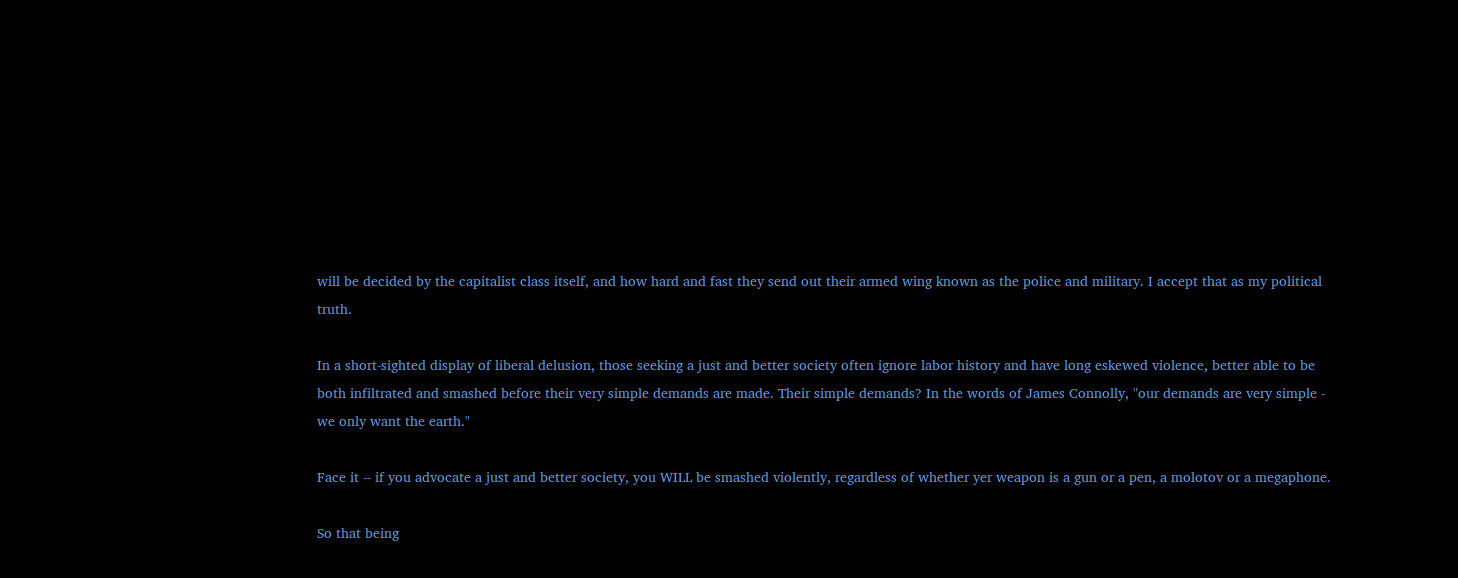will be decided by the capitalist class itself, and how hard and fast they send out their armed wing known as the police and military. I accept that as my political truth.

In a short-sighted display of liberal delusion, those seeking a just and better society often ignore labor history and have long eskewed violence, better able to be both infiltrated and smashed before their very simple demands are made. Their simple demands? In the words of James Connolly, "our demands are very simple - we only want the earth."

Face it -- if you advocate a just and better society, you WILL be smashed violently, regardless of whether yer weapon is a gun or a pen, a molotov or a megaphone.

So that being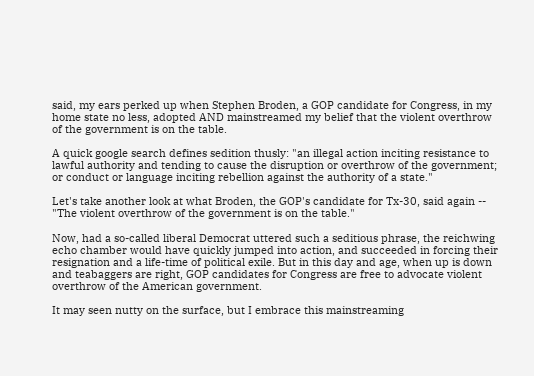said, my ears perked up when Stephen Broden, a GOP candidate for Congress, in my home state no less, adopted AND mainstreamed my belief that the violent overthrow of the government is on the table.

A quick google search defines sedition thusly: "an illegal action inciting resistance to lawful authority and tending to cause the disruption or overthrow of the government; or conduct or language inciting rebellion against the authority of a state."

Let's take another look at what Broden, the GOP's candidate for Tx-30, said again -- "The violent overthrow of the government is on the table."

Now, had a so-called liberal Democrat uttered such a seditious phrase, the reichwing echo chamber would have quickly jumped into action, and succeeded in forcing their resignation and a life-time of political exile. But in this day and age, when up is down and teabaggers are right, GOP candidates for Congress are free to advocate violent overthrow of the American government.

It may seen nutty on the surface, but I embrace this mainstreaming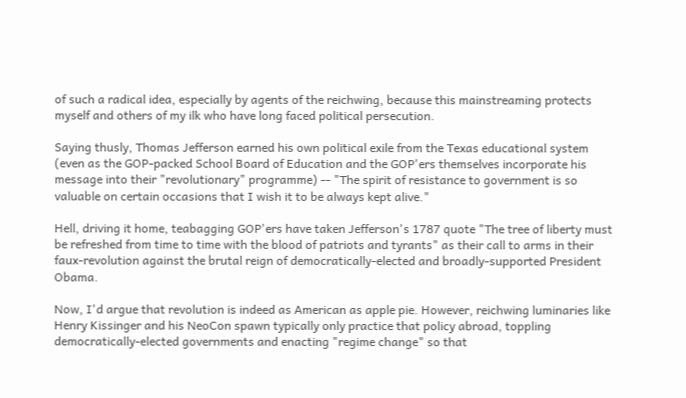of such a radical idea, especially by agents of the reichwing, because this mainstreaming protects myself and others of my ilk who have long faced political persecution.

Saying thusly, Thomas Jefferson earned his own political exile from the Texas educational system (even as the GOP-packed School Board of Education and the GOP'ers themselves incorporate his message into their "revolutionary" programme) -- "The spirit of resistance to government is so valuable on certain occasions that I wish it to be always kept alive."

Hell, driving it home, teabagging GOP'ers have taken Jefferson's 1787 quote "The tree of liberty must be refreshed from time to time with the blood of patriots and tyrants" as their call to arms in their faux-revolution against the brutal reign of democratically-elected and broadly-supported President Obama.

Now, I'd argue that revolution is indeed as American as apple pie. However, reichwing luminaries like Henry Kissinger and his NeoCon spawn typically only practice that policy abroad, toppling democratically-elected governments and enacting "regime change" so that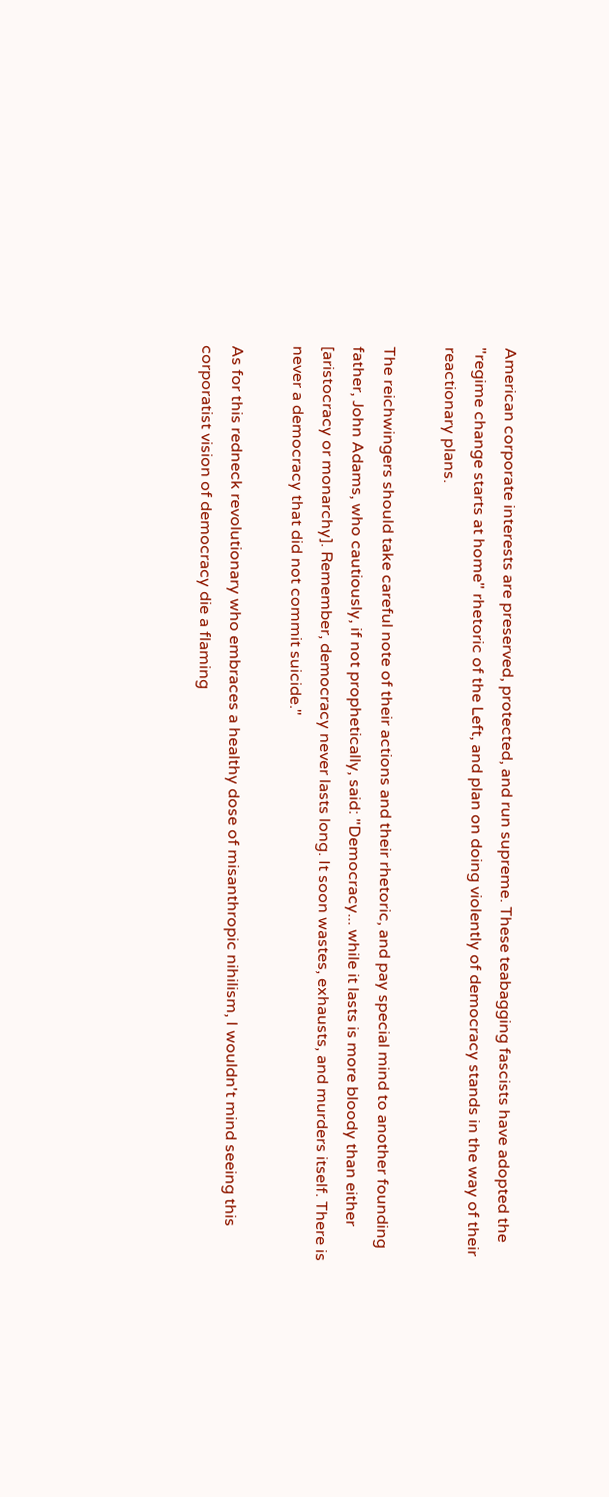American corporate interests are preserved, protected, and run supreme. These teabagging fascists have adopted the "regime change starts at home" rhetoric of the Left, and plan on doing violently of democracy stands in the way of their reactionary plans.

The reichwingers should take careful note of their actions and their rhetoric, and pay special mind to another founding father, John Adams, who cautiously, if not prophetically, said: "Democracy... while it lasts is more bloody than either [aristocracy or monarchy]. Remember, democracy never lasts long. It soon wastes, exhausts, and murders itself. There is never a democracy that did not commit suicide."

As for this redneck revolutionary who embraces a healthy dose of misanthropic nihilism, I wouldn't mind seeing this corporatist vision of democracy die a flaming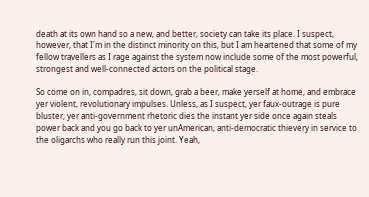death at its own hand so a new, and better, society can take its place. I suspect, however, that I'm in the distinct minority on this, but I am heartened that some of my fellow travellers as I rage against the system now include some of the most powerful, strongest and well-connected actors on the political stage.

So come on in, compadres, sit down, grab a beer, make yerself at home, and embrace yer violent, revolutionary impulses. Unless, as I suspect, yer faux-outrage is pure bluster, yer anti-government rhetoric dies the instant yer side once again steals power back and you go back to yer unAmerican, anti-democratic thievery in service to the oligarchs who really run this joint. Yeah,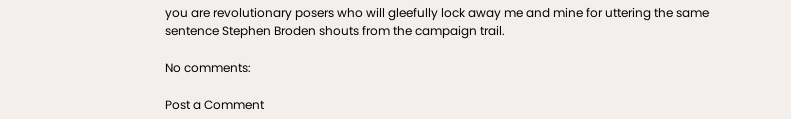you are revolutionary posers who will gleefully lock away me and mine for uttering the same sentence Stephen Broden shouts from the campaign trail.

No comments:

Post a Comment